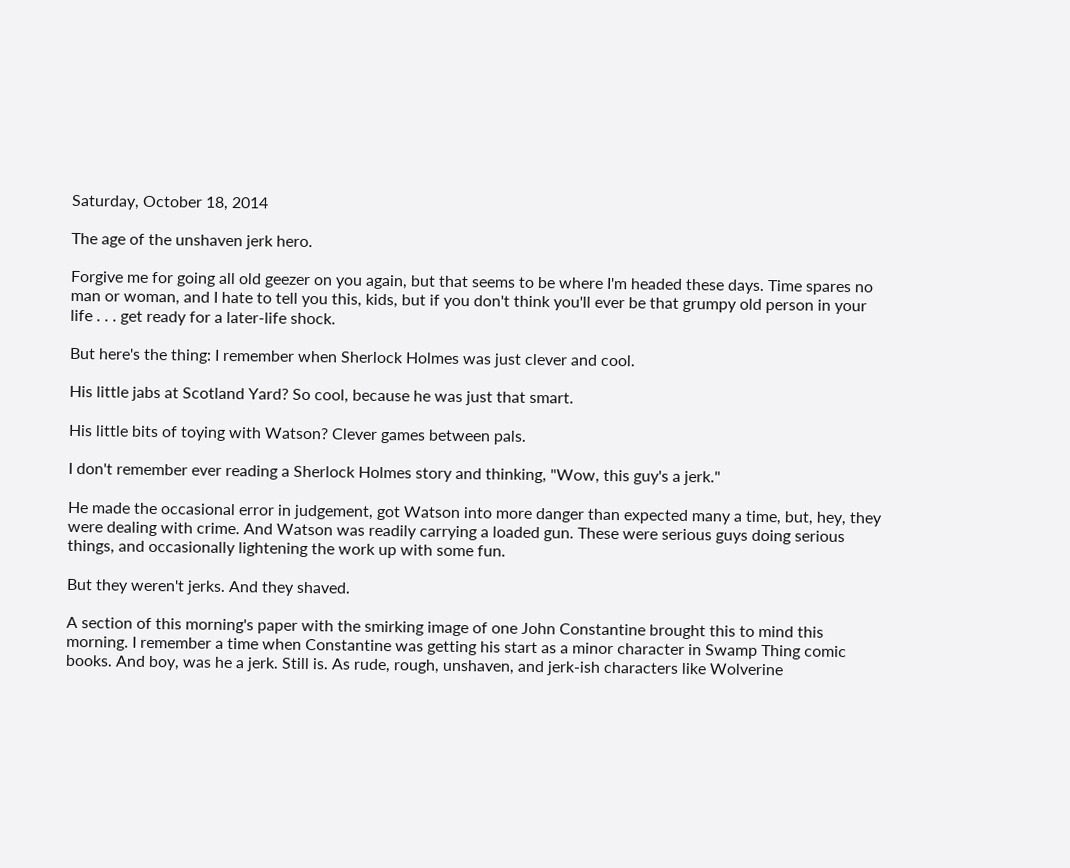Saturday, October 18, 2014

The age of the unshaven jerk hero.

Forgive me for going all old geezer on you again, but that seems to be where I'm headed these days. Time spares no man or woman, and I hate to tell you this, kids, but if you don't think you'll ever be that grumpy old person in your life . . . get ready for a later-life shock.

But here's the thing: I remember when Sherlock Holmes was just clever and cool.

His little jabs at Scotland Yard? So cool, because he was just that smart.

His little bits of toying with Watson? Clever games between pals.

I don't remember ever reading a Sherlock Holmes story and thinking, "Wow, this guy's a jerk."

He made the occasional error in judgement, got Watson into more danger than expected many a time, but, hey, they were dealing with crime. And Watson was readily carrying a loaded gun. These were serious guys doing serious things, and occasionally lightening the work up with some fun.

But they weren't jerks. And they shaved.

A section of this morning's paper with the smirking image of one John Constantine brought this to mind this morning. I remember a time when Constantine was getting his start as a minor character in Swamp Thing comic books. And boy, was he a jerk. Still is. As rude, rough, unshaven, and jerk-ish characters like Wolverine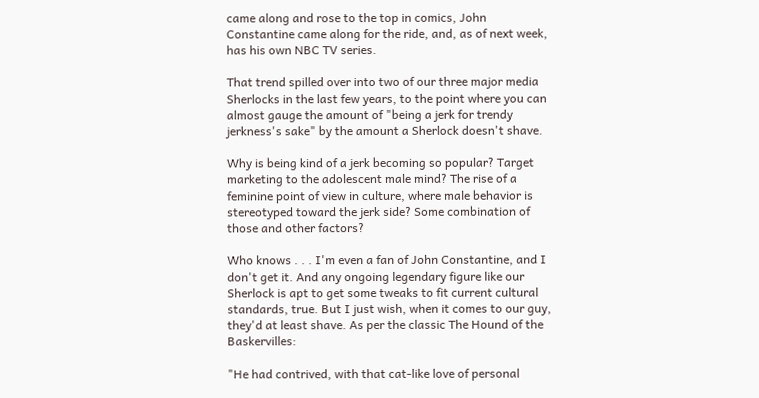came along and rose to the top in comics, John Constantine came along for the ride, and, as of next week, has his own NBC TV series.

That trend spilled over into two of our three major media Sherlocks in the last few years, to the point where you can almost gauge the amount of "being a jerk for trendy jerkness's sake" by the amount a Sherlock doesn't shave.

Why is being kind of a jerk becoming so popular? Target marketing to the adolescent male mind? The rise of a feminine point of view in culture, where male behavior is stereotyped toward the jerk side? Some combination of those and other factors?

Who knows . . . I'm even a fan of John Constantine, and I don't get it. And any ongoing legendary figure like our Sherlock is apt to get some tweaks to fit current cultural standards, true. But I just wish, when it comes to our guy, they'd at least shave. As per the classic The Hound of the Baskervilles:

"He had contrived, with that cat-like love of personal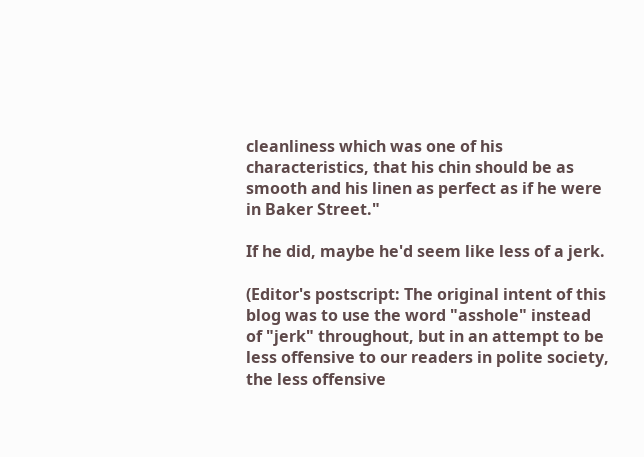cleanliness which was one of his characteristics, that his chin should be as smooth and his linen as perfect as if he were in Baker Street."

If he did, maybe he'd seem like less of a jerk.

(Editor's postscript: The original intent of this blog was to use the word "asshole" instead of "jerk" throughout, but in an attempt to be less offensive to our readers in polite society, the less offensive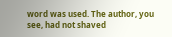word was used. The author, you see, had not shaved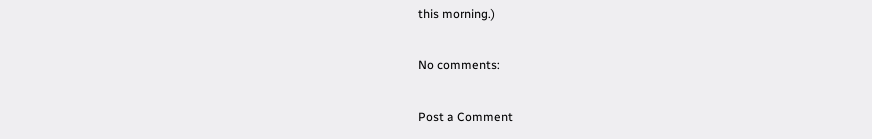this morning.)

No comments:

Post a Comment